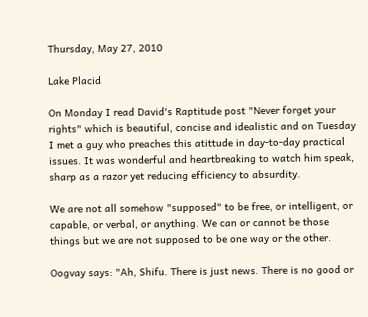Thursday, May 27, 2010

Lake Placid

On Monday I read David's Raptitude post "Never forget your rights" which is beautiful, concise and idealistic and on Tuesday I met a guy who preaches this atittude in day-to-day practical issues. It was wonderful and heartbreaking to watch him speak, sharp as a razor yet reducing efficiency to absurdity.

We are not all somehow "supposed" to be free, or intelligent, or capable, or verbal, or anything. We can or cannot be those things but we are not supposed to be one way or the other.

Oogvay says: "Ah, Shifu. There is just news. There is no good or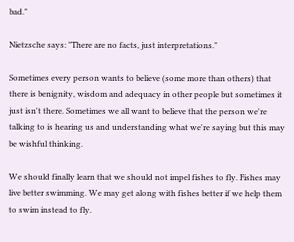bad."

Nietzsche says: "There are no facts, just interpretations."

Sometimes every person wants to believe (some more than others) that there is benignity, wisdom and adequacy in other people but sometimes it just isn't there. Sometimes we all want to believe that the person we're talking to is hearing us and understanding what we're saying but this may be wishful thinking.

We should finally learn that we should not impel fishes to fly. Fishes may live better swimming. We may get along with fishes better if we help them to swim instead to fly.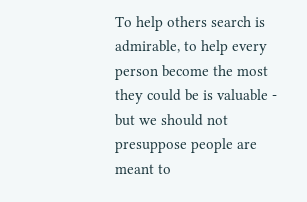To help others search is admirable, to help every person become the most they could be is valuable - but we should not presuppose people are meant to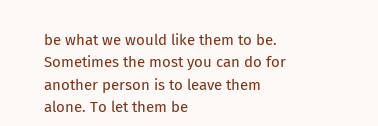be what we would like them to be. Sometimes the most you can do for another person is to leave them alone. To let them be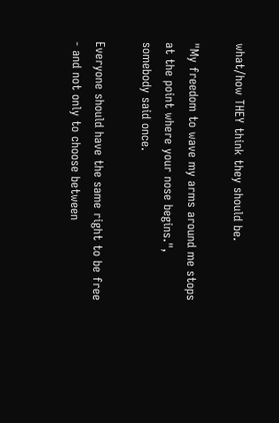what/how THEY think they should be.

"My freedom to wave my arms around me stops at the point where your nose begins.", somebody said once.

Everyone should have the same right to be free - and not only to choose between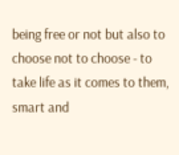being free or not but also to choose not to choose - to take life as it comes to them, smart and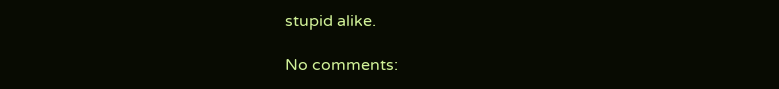stupid alike.

No comments: